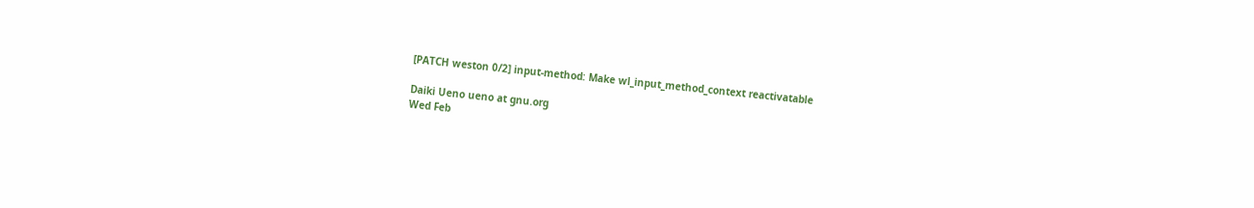[PATCH weston 0/2] input-method: Make wl_input_method_context reactivatable

Daiki Ueno ueno at gnu.org
Wed Feb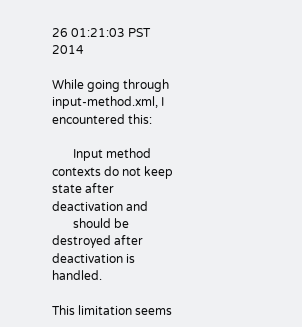26 01:21:03 PST 2014

While going through input-method.xml, I encountered this:

       Input method contexts do not keep state after deactivation and
       should be destroyed after deactivation is handled.

This limitation seems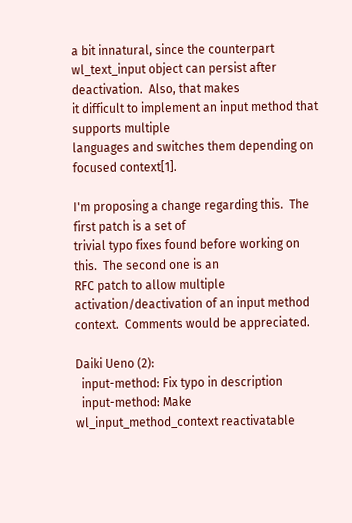a bit innatural, since the counterpart
wl_text_input object can persist after deactivation.  Also, that makes
it difficult to implement an input method that supports multiple
languages and switches them depending on focused context[1].

I'm proposing a change regarding this.  The first patch is a set of
trivial typo fixes found before working on this.  The second one is an
RFC patch to allow multiple activation/deactivation of an input method
context.  Comments would be appreciated.

Daiki Ueno (2):
  input-method: Fix typo in description
  input-method: Make wl_input_method_context reactivatable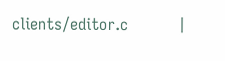clients/editor.c          |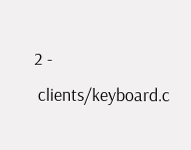2 -
 clients/keyboard.c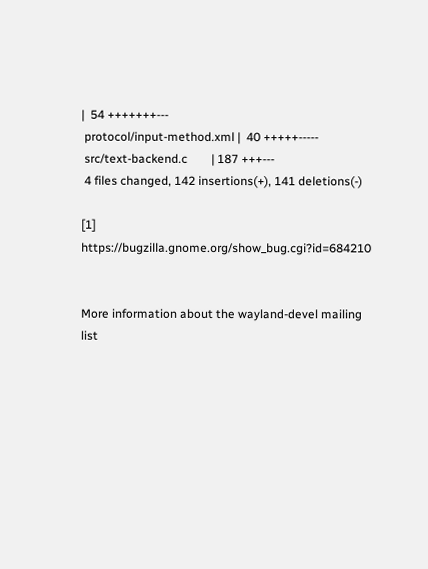|  54 +++++++---
 protocol/input-method.xml |  40 +++++-----
 src/text-backend.c        | 187 +++---
 4 files changed, 142 insertions(+), 141 deletions(-)

[1]  https://bugzilla.gnome.org/show_bug.cgi?id=684210


More information about the wayland-devel mailing list